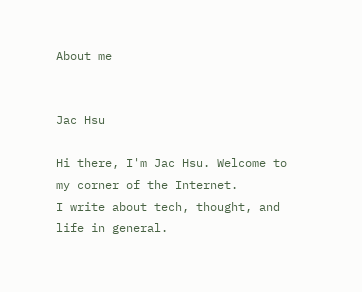About me


Jac Hsu

Hi there, I'm Jac Hsu. Welcome to my corner of the Internet.
I write about tech, thought, and life in general.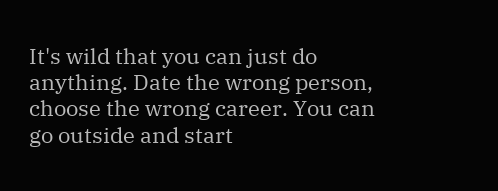It's wild that you can just do anything. Date the wrong person, choose the wrong career. You can go outside and start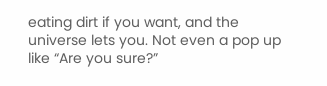eating dirt if you want, and the universe lets you. Not even a pop up like “Are you sure?”